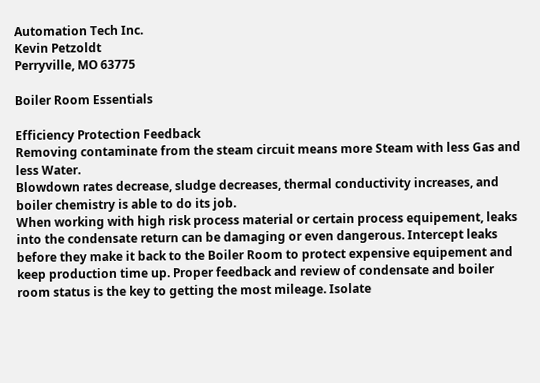Automation Tech Inc.
Kevin Petzoldt
Perryville, MO 63775

Boiler Room Essentials

Efficiency Protection Feedback
Removing contaminate from the steam circuit means more Steam with less Gas and less Water.
Blowdown rates decrease, sludge decreases, thermal conductivity increases, and boiler chemistry is able to do its job.
When working with high risk process material or certain process equipement, leaks into the condensate return can be damaging or even dangerous. Intercept leaks before they make it back to the Boiler Room to protect expensive equipement and keep production time up. Proper feedback and review of condensate and boiler room status is the key to getting the most mileage. Isolate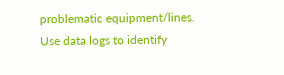problematic equipment/lines. Use data logs to identify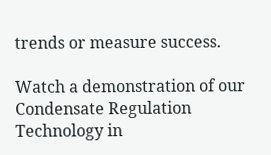trends or measure success.

Watch a demonstration of our Condensate Regulation Technology in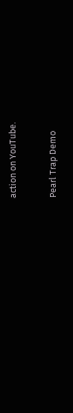action on YouTube.

Pearl Trap Demo